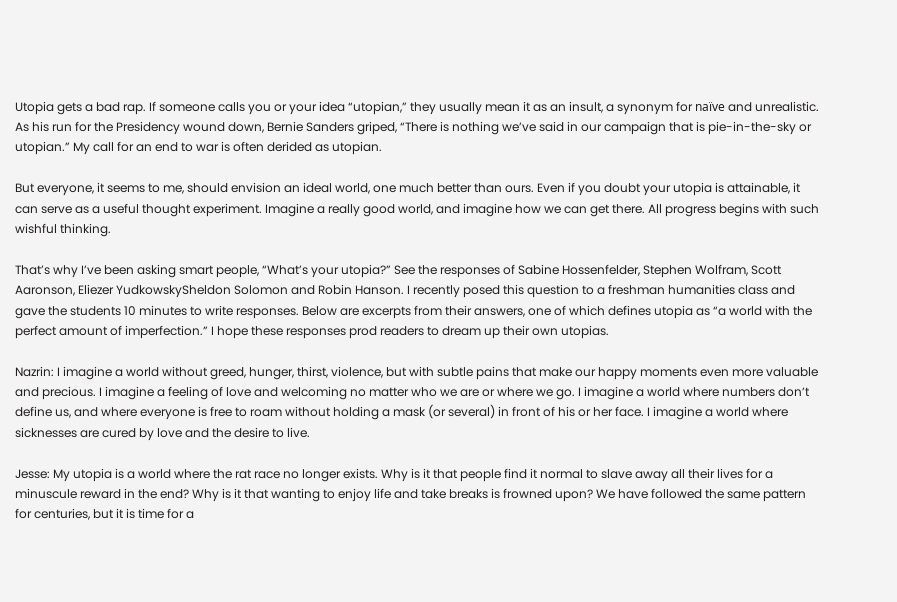Utopia gets a bad rap. If someone calls you or your idea “utopian,” they usually mean it as an insult, a synonym for naïve and unrealistic. As his run for the Presidency wound down, Bernie Sanders griped, “There is nothing we’ve said in our campaign that is pie-in-the-sky or utopian.” My call for an end to war is often derided as utopian.

But everyone, it seems to me, should envision an ideal world, one much better than ours. Even if you doubt your utopia is attainable, it can serve as a useful thought experiment. Imagine a really good world, and imagine how we can get there. All progress begins with such wishful thinking.

That’s why I’ve been asking smart people, “What’s your utopia?” See the responses of Sabine Hossenfelder, Stephen Wolfram, Scott Aaronson, Eliezer YudkowskySheldon Solomon and Robin Hanson. I recently posed this question to a freshman humanities class and gave the students 10 minutes to write responses. Below are excerpts from their answers, one of which defines utopia as “a world with the perfect amount of imperfection.” I hope these responses prod readers to dream up their own utopias.

Nazrin: I imagine a world without greed, hunger, thirst, violence, but with subtle pains that make our happy moments even more valuable and precious. I imagine a feeling of love and welcoming no matter who we are or where we go. I imagine a world where numbers don’t define us, and where everyone is free to roam without holding a mask (or several) in front of his or her face. I imagine a world where sicknesses are cured by love and the desire to live.

Jesse: My utopia is a world where the rat race no longer exists. Why is it that people find it normal to slave away all their lives for a minuscule reward in the end? Why is it that wanting to enjoy life and take breaks is frowned upon? We have followed the same pattern for centuries, but it is time for a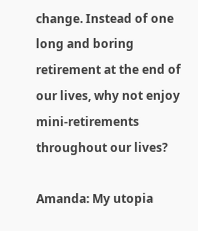change. Instead of one long and boring retirement at the end of our lives, why not enjoy mini-retirements throughout our lives?

Amanda: My utopia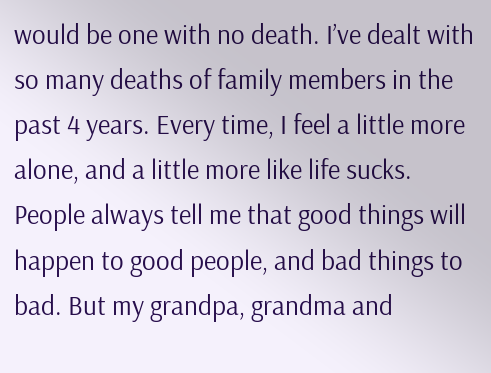would be one with no death. I’ve dealt with so many deaths of family members in the past 4 years. Every time, I feel a little more alone, and a little more like life sucks. People always tell me that good things will happen to good people, and bad things to bad. But my grandpa, grandma and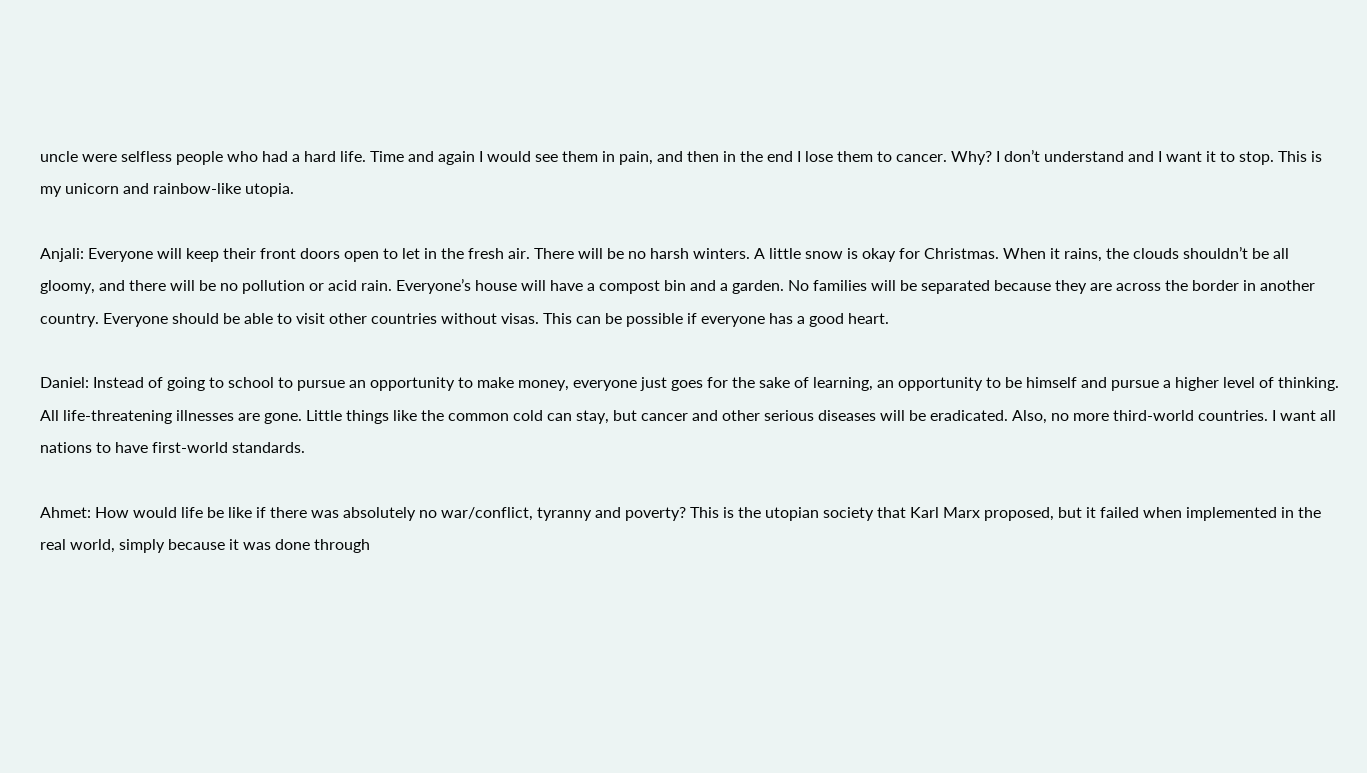uncle were selfless people who had a hard life. Time and again I would see them in pain, and then in the end I lose them to cancer. Why? I don’t understand and I want it to stop. This is my unicorn and rainbow-like utopia.

Anjali: Everyone will keep their front doors open to let in the fresh air. There will be no harsh winters. A little snow is okay for Christmas. When it rains, the clouds shouldn’t be all gloomy, and there will be no pollution or acid rain. Everyone’s house will have a compost bin and a garden. No families will be separated because they are across the border in another country. Everyone should be able to visit other countries without visas. This can be possible if everyone has a good heart.

Daniel: Instead of going to school to pursue an opportunity to make money, everyone just goes for the sake of learning, an opportunity to be himself and pursue a higher level of thinking. All life-threatening illnesses are gone. Little things like the common cold can stay, but cancer and other serious diseases will be eradicated. Also, no more third-world countries. I want all nations to have first-world standards.

Ahmet: How would life be like if there was absolutely no war/conflict, tyranny and poverty? This is the utopian society that Karl Marx proposed, but it failed when implemented in the real world, simply because it was done through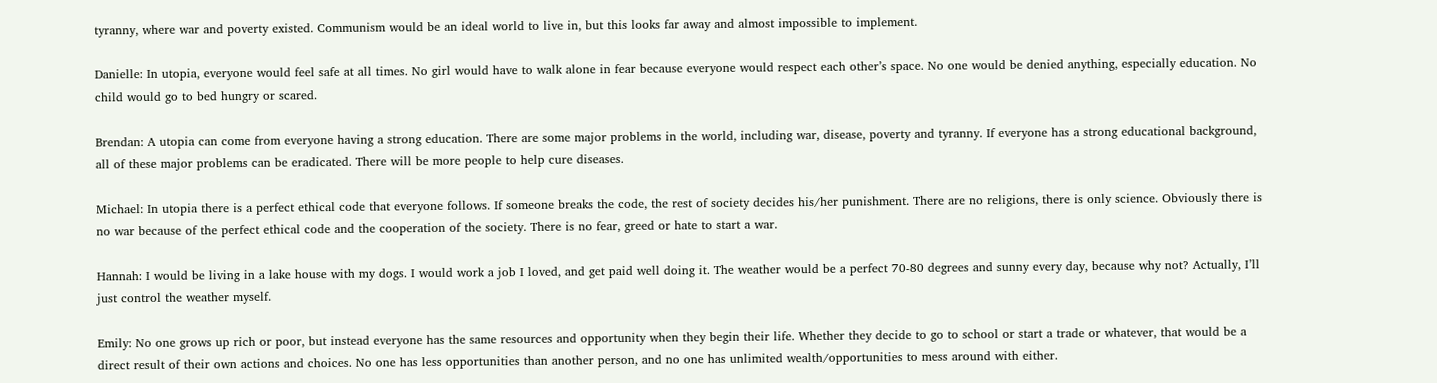tyranny, where war and poverty existed. Communism would be an ideal world to live in, but this looks far away and almost impossible to implement.

Danielle: In utopia, everyone would feel safe at all times. No girl would have to walk alone in fear because everyone would respect each other’s space. No one would be denied anything, especially education. No child would go to bed hungry or scared.

Brendan: A utopia can come from everyone having a strong education. There are some major problems in the world, including war, disease, poverty and tyranny. If everyone has a strong educational background, all of these major problems can be eradicated. There will be more people to help cure diseases.

Michael: In utopia there is a perfect ethical code that everyone follows. If someone breaks the code, the rest of society decides his/her punishment. There are no religions, there is only science. Obviously there is no war because of the perfect ethical code and the cooperation of the society. There is no fear, greed or hate to start a war.

Hannah: I would be living in a lake house with my dogs. I would work a job I loved, and get paid well doing it. The weather would be a perfect 70-80 degrees and sunny every day, because why not? Actually, I’ll just control the weather myself.

Emily: No one grows up rich or poor, but instead everyone has the same resources and opportunity when they begin their life. Whether they decide to go to school or start a trade or whatever, that would be a direct result of their own actions and choices. No one has less opportunities than another person, and no one has unlimited wealth/opportunities to mess around with either.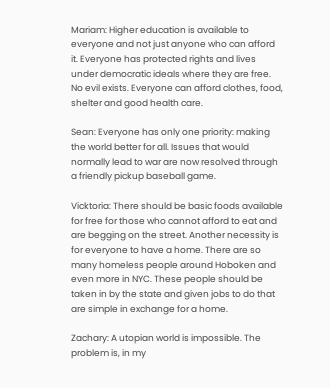Mariam: Higher education is available to everyone and not just anyone who can afford it. Everyone has protected rights and lives under democratic ideals where they are free. No evil exists. Everyone can afford clothes, food, shelter and good health care.

Sean: Everyone has only one priority: making the world better for all. Issues that would normally lead to war are now resolved through a friendly pickup baseball game.

Vicktoria: There should be basic foods available for free for those who cannot afford to eat and are begging on the street. Another necessity is for everyone to have a home. There are so many homeless people around Hoboken and even more in NYC. These people should be taken in by the state and given jobs to do that are simple in exchange for a home.

Zachary: A utopian world is impossible. The problem is, in my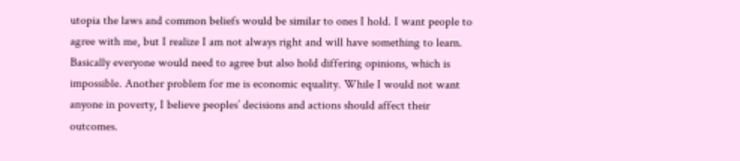utopia the laws and common beliefs would be similar to ones I hold. I want people to agree with me, but I realize I am not always right and will have something to learn. Basically everyone would need to agree but also hold differing opinions, which is impossible. Another problem for me is economic equality. While I would not want anyone in poverty, I believe peoples’ decisions and actions should affect their outcomes.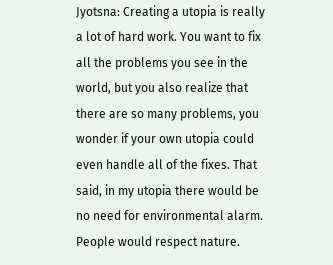Jyotsna: Creating a utopia is really a lot of hard work. You want to fix all the problems you see in the world, but you also realize that there are so many problems, you wonder if your own utopia could even handle all of the fixes. That said, in my utopia there would be no need for environmental alarm. People would respect nature.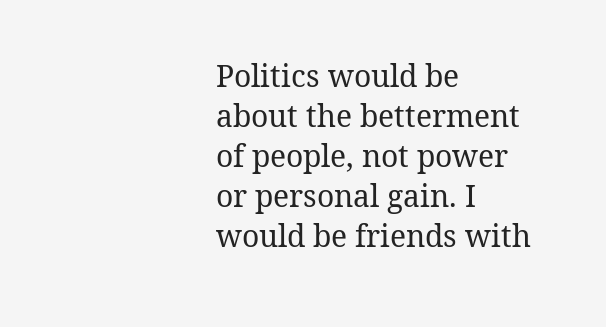Politics would be about the betterment of people, not power or personal gain. I would be friends with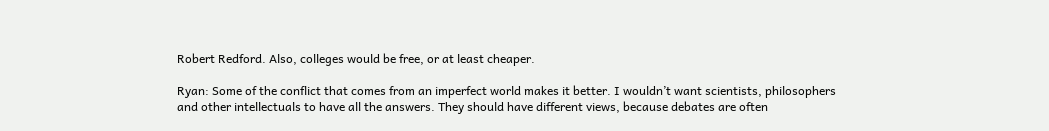Robert Redford. Also, colleges would be free, or at least cheaper.

Ryan: Some of the conflict that comes from an imperfect world makes it better. I wouldn’t want scientists, philosophers and other intellectuals to have all the answers. They should have different views, because debates are often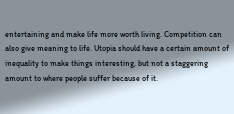entertaining and make life more worth living. Competition can also give meaning to life. Utopia should have a certain amount of inequality to make things interesting, but not a staggering amount to where people suffer because of it.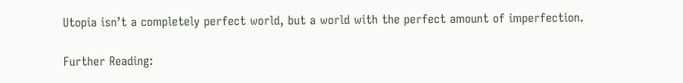Utopia isn’t a completely perfect world, but a world with the perfect amount of imperfection.

Further Reading: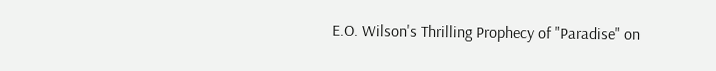E.O. Wilson's Thrilling Prophecy of "Paradise" on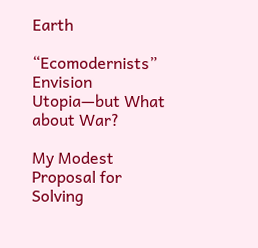Earth

“Ecomodernists” Envision Utopia—but What about War?

My Modest Proposal for Solving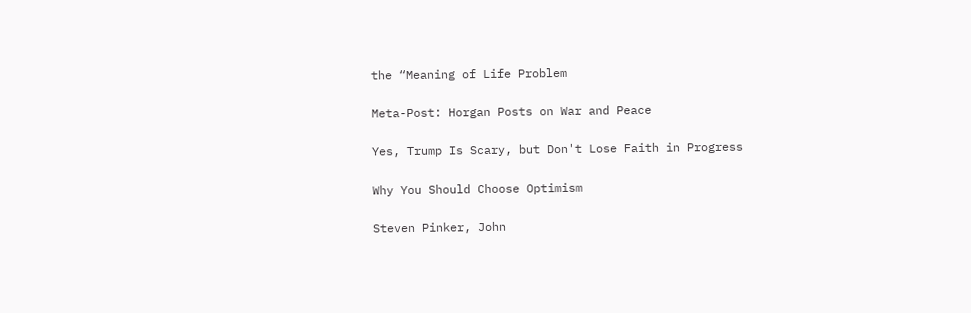the “Meaning of Life Problem

Meta-Post: Horgan Posts on War and Peace

Yes, Trump Is Scary, but Don't Lose Faith in Progress

Why You Should Choose Optimism

Steven Pinker, John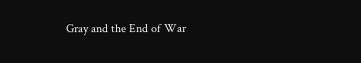Gray and the End of War